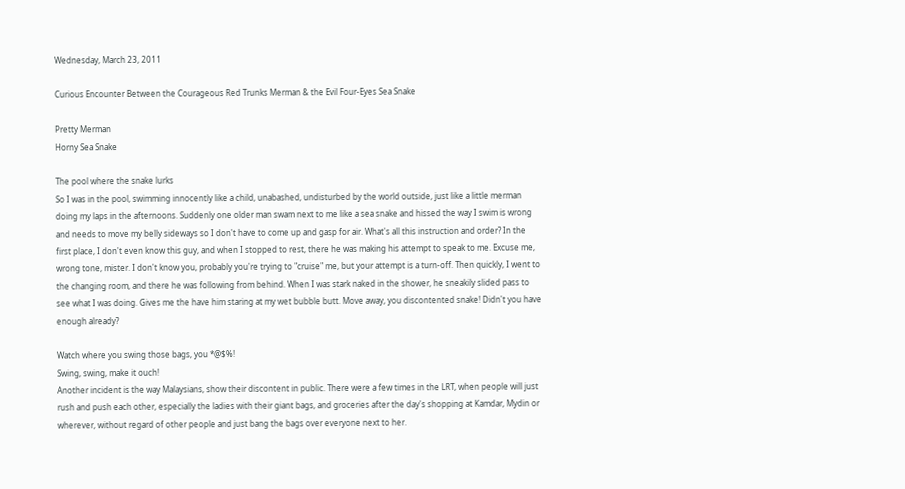Wednesday, March 23, 2011

Curious Encounter Between the Courageous Red Trunks Merman & the Evil Four-Eyes Sea Snake

Pretty Merman
Horny Sea Snake

The pool where the snake lurks
So I was in the pool, swimming innocently like a child, unabashed, undisturbed by the world outside, just like a little merman doing my laps in the afternoons. Suddenly one older man swam next to me like a sea snake and hissed the way I swim is wrong and needs to move my belly sideways so I don't have to come up and gasp for air. What's all this instruction and order? In the first place, I don't even know this guy, and when I stopped to rest, there he was making his attempt to speak to me. Excuse me, wrong tone, mister. I don't know you, probably you're trying to "cruise" me, but your attempt is a turn-off. Then quickly, I went to the changing room, and there he was following from behind. When I was stark naked in the shower, he sneakily slided pass to see what I was doing. Gives me the have him staring at my wet bubble butt. Move away, you discontented snake! Didn't you have enough already?

Watch where you swing those bags, you *@$%!
Swing, swing, make it ouch!
Another incident is the way Malaysians, show their discontent in public. There were a few times in the LRT, when people will just rush and push each other, especially the ladies with their giant bags, and groceries after the day's shopping at Kamdar, Mydin or wherever, without regard of other people and just bang the bags over everyone next to her.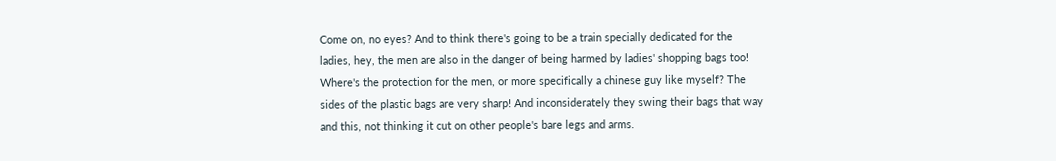Come on, no eyes? And to think there's going to be a train specially dedicated for the ladies, hey, the men are also in the danger of being harmed by ladies' shopping bags too! Where's the protection for the men, or more specifically a chinese guy like myself? The sides of the plastic bags are very sharp! And inconsiderately they swing their bags that way and this, not thinking it cut on other people's bare legs and arms.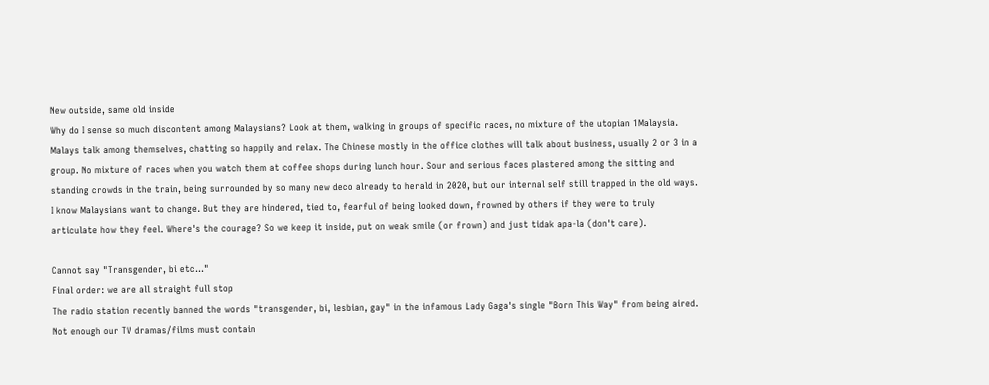New outside, same old inside
Why do I sense so much discontent among Malaysians? Look at them, walking in groups of specific races, no mixture of the utopian 1Malaysia. Malays talk among themselves, chatting so happily and relax. The Chinese mostly in the office clothes will talk about business, usually 2 or 3 in a group. No mixture of races when you watch them at coffee shops during lunch hour. Sour and serious faces plastered among the sitting and standing crowds in the train, being surrounded by so many new deco already to herald in 2020, but our internal self still trapped in the old ways. I know Malaysians want to change. But they are hindered, tied to, fearful of being looked down, frowned by others if they were to truly articulate how they feel. Where's the courage? So we keep it inside, put on weak smile (or frown) and just tidak apa-la (don't care).

Cannot say "Transgender, bi etc..."
Final order: we are all straight full stop
The radio station recently banned the words "transgender, bi, lesbian, gay" in the infamous Lady Gaga's single "Born This Way" from being aired. Not enough our TV dramas/films must contain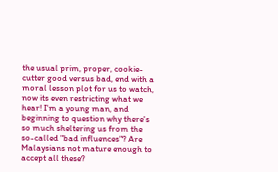the usual prim, proper, cookie-cutter good versus bad, end with a moral lesson plot for us to watch, now its even restricting what we hear! I'm a young man, and beginning to question why there's so much sheltering us from the so-called "bad influences"? Are Malaysians not mature enough to accept all these?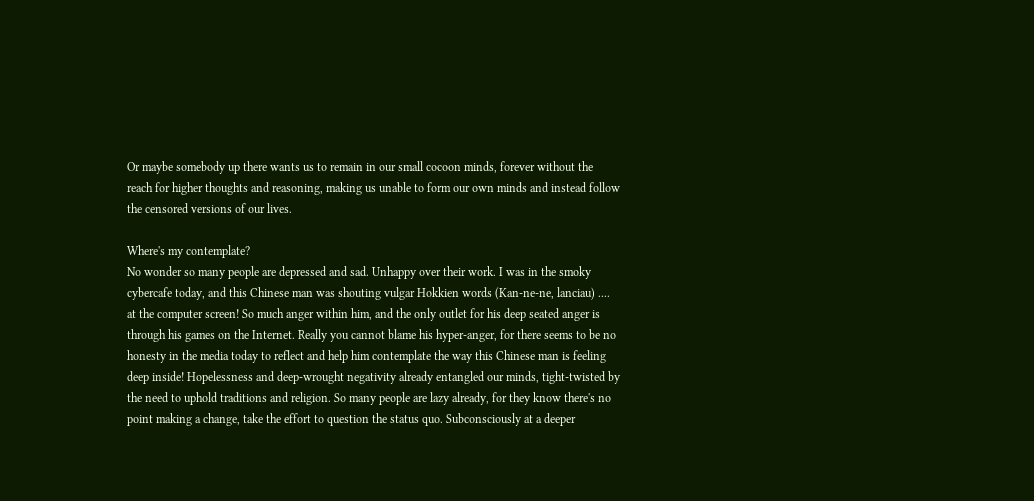Or maybe somebody up there wants us to remain in our small cocoon minds, forever without the reach for higher thoughts and reasoning, making us unable to form our own minds and instead follow the censored versions of our lives.

Where's my contemplate?
No wonder so many people are depressed and sad. Unhappy over their work. I was in the smoky cybercafe today, and this Chinese man was shouting vulgar Hokkien words (Kan-ne-ne, lanciau) .... at the computer screen! So much anger within him, and the only outlet for his deep seated anger is through his games on the Internet. Really you cannot blame his hyper-anger, for there seems to be no honesty in the media today to reflect and help him contemplate the way this Chinese man is feeling deep inside! Hopelessness and deep-wrought negativity already entangled our minds, tight-twisted by the need to uphold traditions and religion. So many people are lazy already, for they know there's no point making a change, take the effort to question the status quo. Subconsciously at a deeper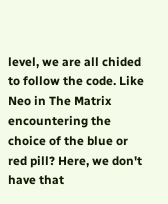level, we are all chided to follow the code. Like Neo in The Matrix encountering the choice of the blue or red pill? Here, we don't have that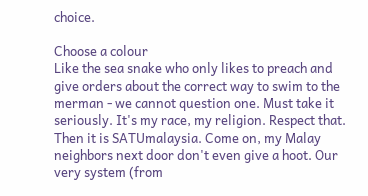choice.

Choose a colour
Like the sea snake who only likes to preach and give orders about the correct way to swim to the merman - we cannot question one. Must take it seriously. It's my race, my religion. Respect that. Then it is SATUmalaysia. Come on, my Malay neighbors next door don't even give a hoot. Our very system (from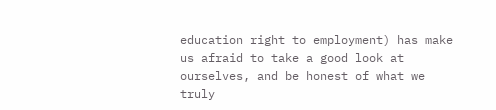education right to employment) has make us afraid to take a good look at ourselves, and be honest of what we truly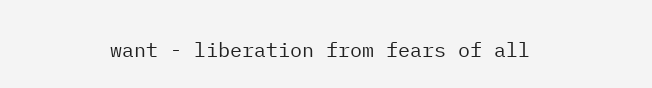want - liberation from fears of all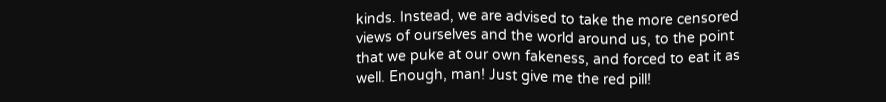kinds. Instead, we are advised to take the more censored views of ourselves and the world around us, to the point that we puke at our own fakeness, and forced to eat it as well. Enough, man! Just give me the red pill!